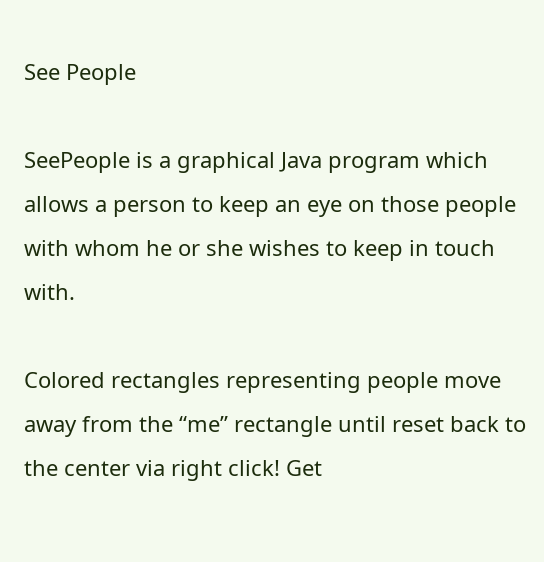See People

SeePeople is a graphical Java program which allows a person to keep an eye on those people with whom he or she wishes to keep in touch with.

Colored rectangles representing people move away from the “me” rectangle until reset back to the center via right click! Get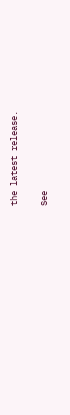the latest release.

See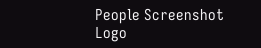People Screenshot Logo